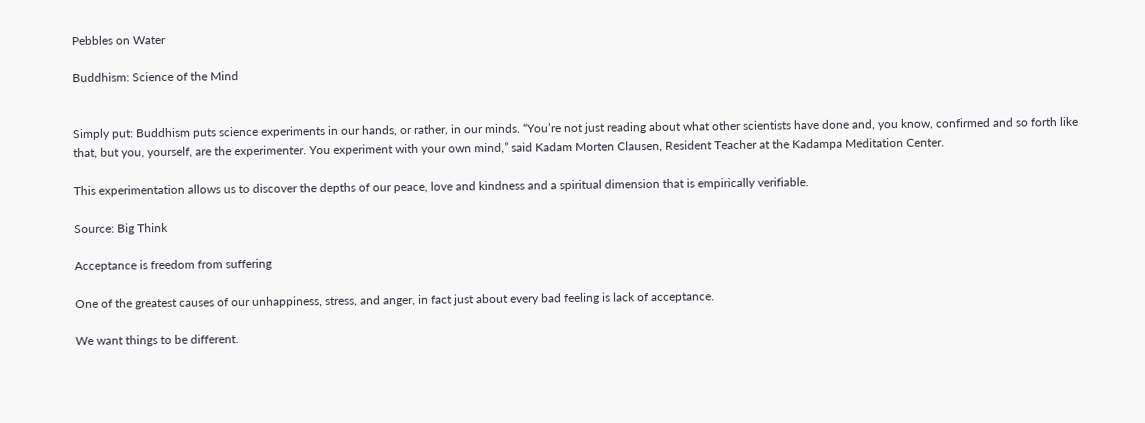Pebbles on Water

Buddhism: Science of the Mind


Simply put: Buddhism puts science experiments in our hands, or rather, in our minds. “You’re not just reading about what other scientists have done and, you know, confirmed and so forth like that, but you, yourself, are the experimenter. You experiment with your own mind,” said Kadam Morten Clausen, Resident Teacher at the Kadampa Meditation Center.

This experimentation allows us to discover the depths of our peace, love and kindness and a spiritual dimension that is empirically verifiable.

Source: Big Think

Acceptance is freedom from suffering

One of the greatest causes of our unhappiness, stress, and anger, in fact just about every bad feeling is lack of acceptance.

We want things to be different.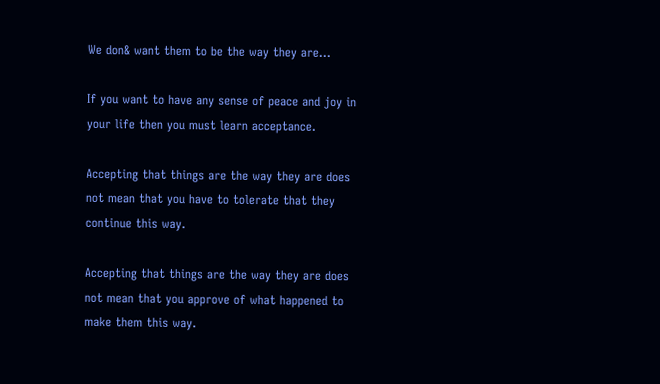We don& want them to be the way they are…

If you want to have any sense of peace and joy in your life then you must learn acceptance.

Accepting that things are the way they are does not mean that you have to tolerate that they continue this way.

Accepting that things are the way they are does not mean that you approve of what happened to make them this way.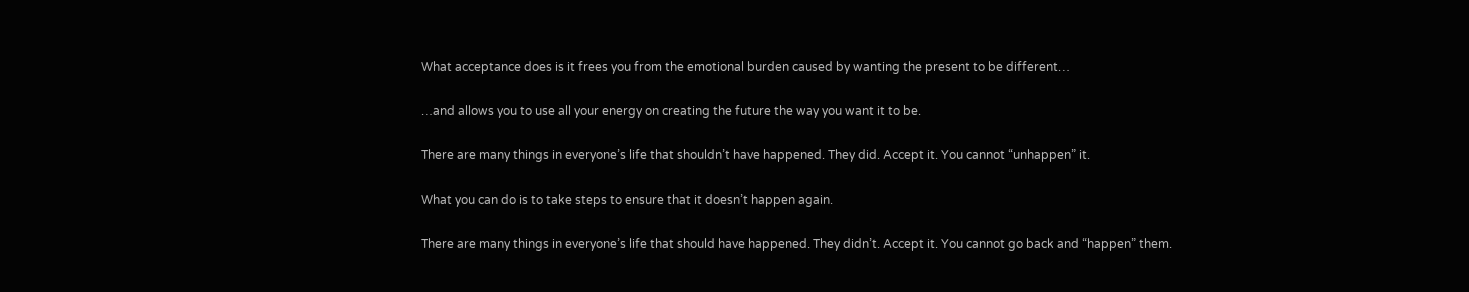What acceptance does is it frees you from the emotional burden caused by wanting the present to be different…

…and allows you to use all your energy on creating the future the way you want it to be.

There are many things in everyone’s life that shouldn’t have happened. They did. Accept it. You cannot “unhappen” it.

What you can do is to take steps to ensure that it doesn’t happen again.

There are many things in everyone’s life that should have happened. They didn’t. Accept it. You cannot go back and “happen” them.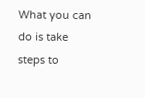What you can do is take steps to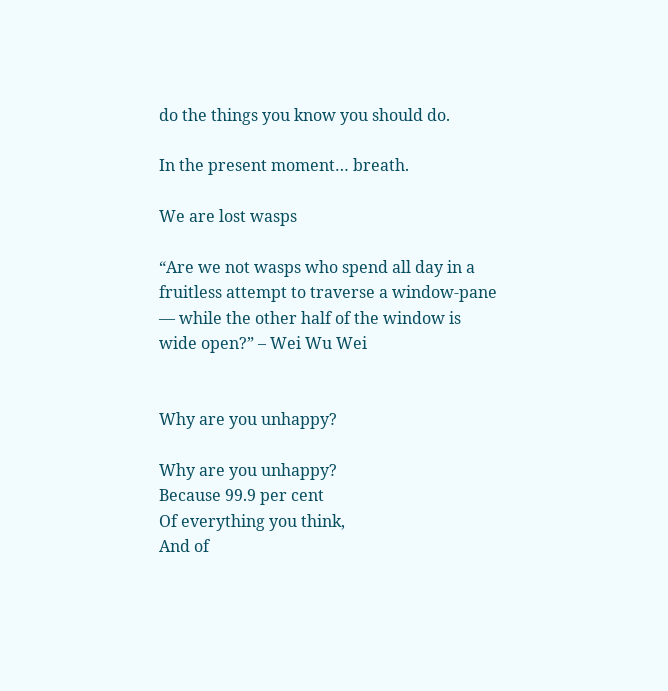do the things you know you should do.

In the present moment… breath.

We are lost wasps

“Are we not wasps who spend all day in a fruitless attempt to traverse a window-pane — while the other half of the window is wide open?” – Wei Wu Wei


Why are you unhappy?

Why are you unhappy?
Because 99.9 per cent
Of everything you think,
And of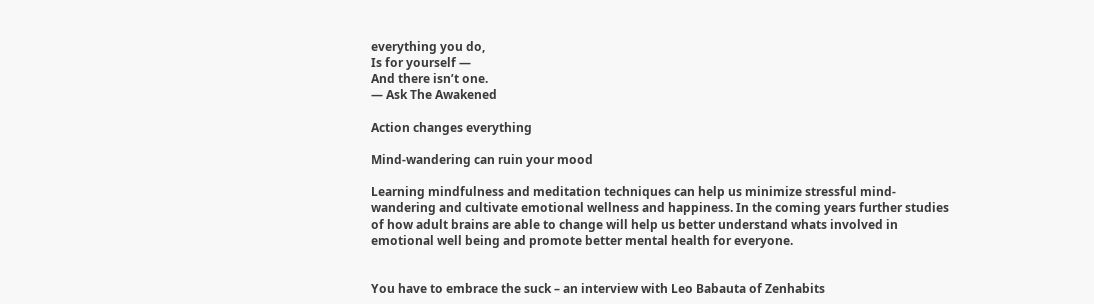everything you do,
Is for yourself —
And there isn’t one.
— Ask The Awakened

Action changes everything

Mind-wandering can ruin your mood

Learning mindfulness and meditation techniques can help us minimize stressful mind-wandering and cultivate emotional wellness and happiness. In the coming years further studies of how adult brains are able to change will help us better understand whats involved in emotional well being and promote better mental health for everyone.


You have to embrace the suck – an interview with Leo Babauta of Zenhabits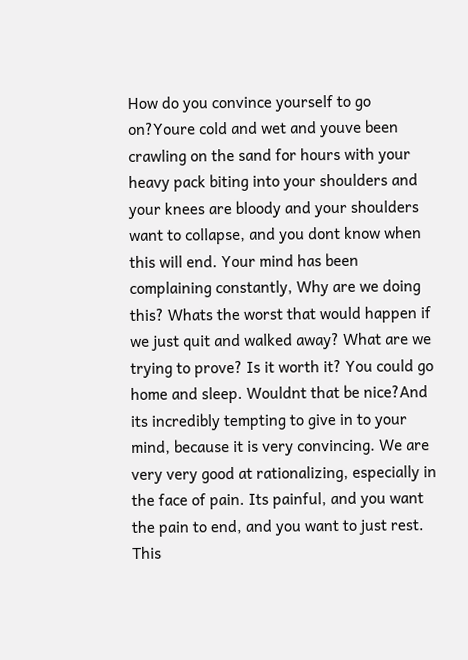How do you convince yourself to go on?Youre cold and wet and youve been crawling on the sand for hours with your heavy pack biting into your shoulders and your knees are bloody and your shoulders want to collapse, and you dont know when this will end. Your mind has been complaining constantly, Why are we doing this? Whats the worst that would happen if we just quit and walked away? What are we trying to prove? Is it worth it? You could go home and sleep. Wouldnt that be nice?And its incredibly tempting to give in to your mind, because it is very convincing. We are very very good at rationalizing, especially in the face of pain. Its painful, and you want the pain to end, and you want to just rest. This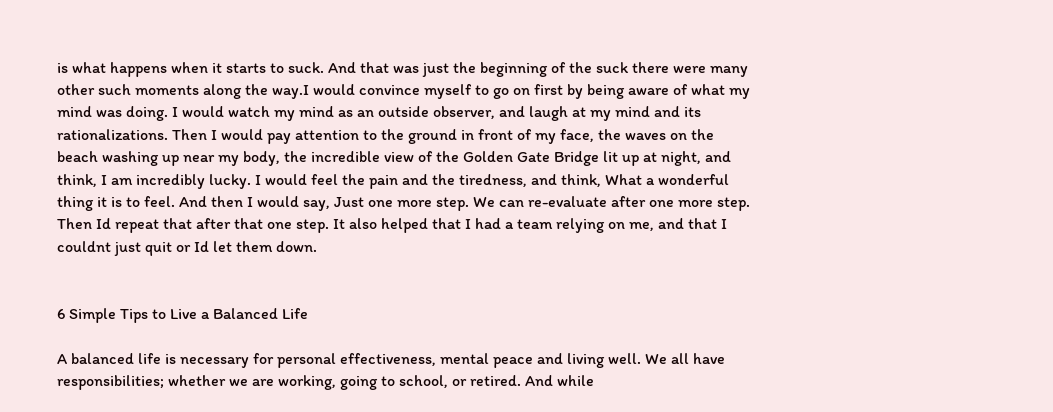is what happens when it starts to suck. And that was just the beginning of the suck there were many other such moments along the way.I would convince myself to go on first by being aware of what my mind was doing. I would watch my mind as an outside observer, and laugh at my mind and its rationalizations. Then I would pay attention to the ground in front of my face, the waves on the beach washing up near my body, the incredible view of the Golden Gate Bridge lit up at night, and think, I am incredibly lucky. I would feel the pain and the tiredness, and think, What a wonderful thing it is to feel. And then I would say, Just one more step. We can re-evaluate after one more step. Then Id repeat that after that one step. It also helped that I had a team relying on me, and that I couldnt just quit or Id let them down.


6 Simple Tips to Live a Balanced Life

A balanced life is necessary for personal effectiveness, mental peace and living well. We all have responsibilities; whether we are working, going to school, or retired. And while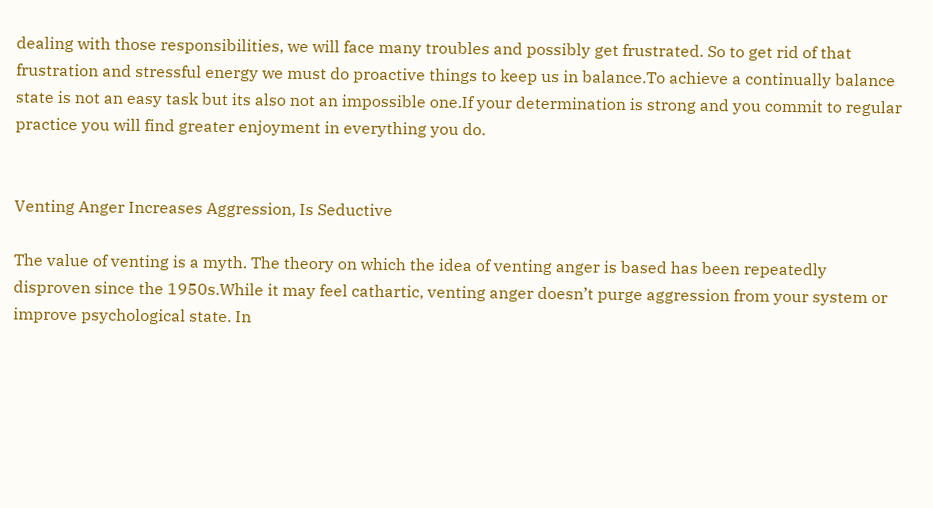dealing with those responsibilities, we will face many troubles and possibly get frustrated. So to get rid of that frustration and stressful energy we must do proactive things to keep us in balance.To achieve a continually balance state is not an easy task but its also not an impossible one.If your determination is strong and you commit to regular practice you will find greater enjoyment in everything you do.


Venting Anger Increases Aggression, Is Seductive

The value of venting is a myth. The theory on which the idea of venting anger is based has been repeatedly disproven since the 1950s.While it may feel cathartic, venting anger doesn’t purge aggression from your system or improve psychological state. In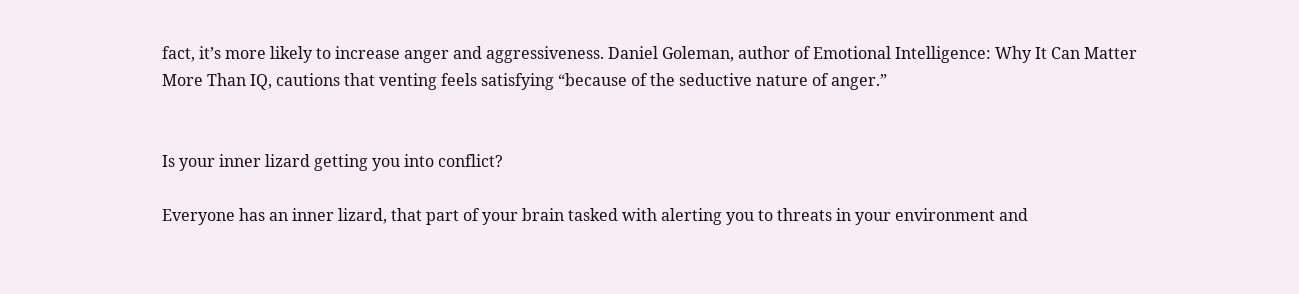fact, it’s more likely to increase anger and aggressiveness. Daniel Goleman, author of Emotional Intelligence: Why It Can Matter More Than IQ, cautions that venting feels satisfying “because of the seductive nature of anger.”


Is your inner lizard getting you into conflict?

Everyone has an inner lizard, that part of your brain tasked with alerting you to threats in your environment and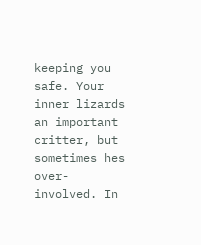keeping you safe. Your inner lizards an important critter, but sometimes hes over-involved. In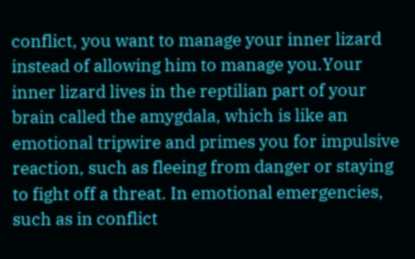conflict, you want to manage your inner lizard instead of allowing him to manage you.Your inner lizard lives in the reptilian part of your brain called the amygdala, which is like an emotional tripwire and primes you for impulsive reaction, such as fleeing from danger or staying to fight off a threat. In emotional emergencies, such as in conflict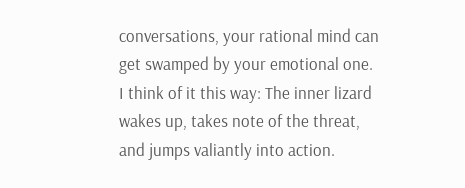conversations, your rational mind can get swamped by your emotional one. I think of it this way: The inner lizard wakes up, takes note of the threat, and jumps valiantly into action.